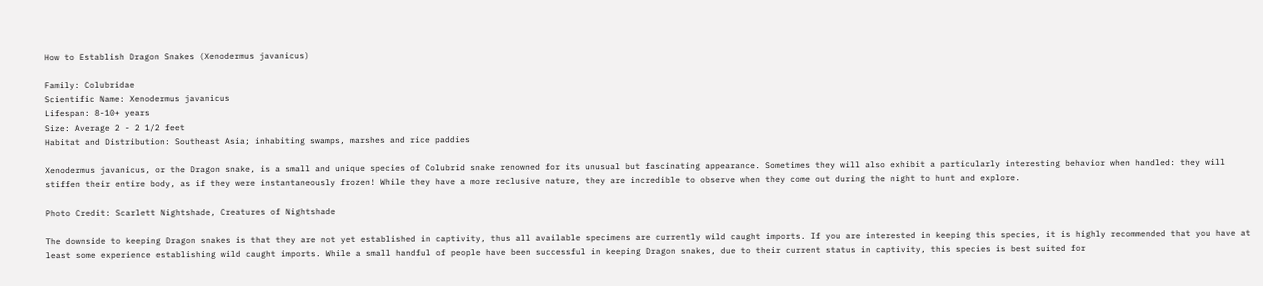How to Establish Dragon Snakes (Xenodermus javanicus)

Family: Colubridae
Scientific Name: Xenodermus javanicus
Lifespan: 8-10+ years
Size: Average 2 - 2 1/2 feet
Habitat and Distribution: Southeast Asia; inhabiting swamps, marshes and rice paddies

Xenodermus javanicus, or the Dragon snake, is a small and unique species of Colubrid snake renowned for its unusual but fascinating appearance. Sometimes they will also exhibit a particularly interesting behavior when handled: they will stiffen their entire body, as if they were instantaneously frozen! While they have a more reclusive nature, they are incredible to observe when they come out during the night to hunt and explore.

Photo Credit: Scarlett Nightshade, Creatures of Nightshade

The downside to keeping Dragon snakes is that they are not yet established in captivity, thus all available specimens are currently wild caught imports. If you are interested in keeping this species, it is highly recommended that you have at least some experience establishing wild caught imports. While a small handful of people have been successful in keeping Dragon snakes, due to their current status in captivity, this species is best suited for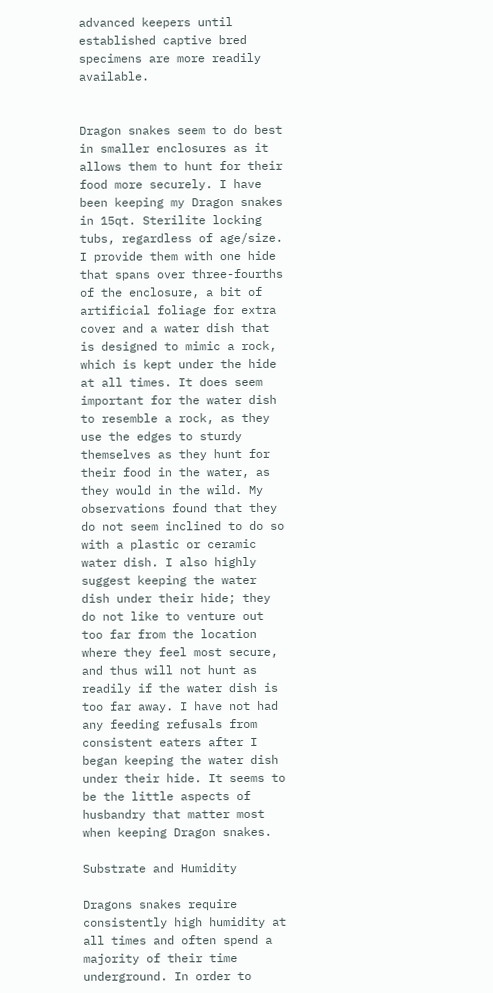advanced keepers until established captive bred specimens are more readily available.


Dragon snakes seem to do best in smaller enclosures as it allows them to hunt for their food more securely. I have been keeping my Dragon snakes in 15qt. Sterilite locking tubs, regardless of age/size. I provide them with one hide that spans over three-fourths of the enclosure, a bit of artificial foliage for extra cover and a water dish that is designed to mimic a rock, which is kept under the hide at all times. It does seem important for the water dish to resemble a rock, as they use the edges to sturdy themselves as they hunt for their food in the water, as they would in the wild. My observations found that they do not seem inclined to do so with a plastic or ceramic water dish. I also highly suggest keeping the water dish under their hide; they do not like to venture out too far from the location where they feel most secure, and thus will not hunt as readily if the water dish is too far away. I have not had any feeding refusals from consistent eaters after I began keeping the water dish under their hide. It seems to be the little aspects of husbandry that matter most when keeping Dragon snakes.

Substrate and Humidity

Dragons snakes require consistently high humidity at all times and often spend a majority of their time underground. In order to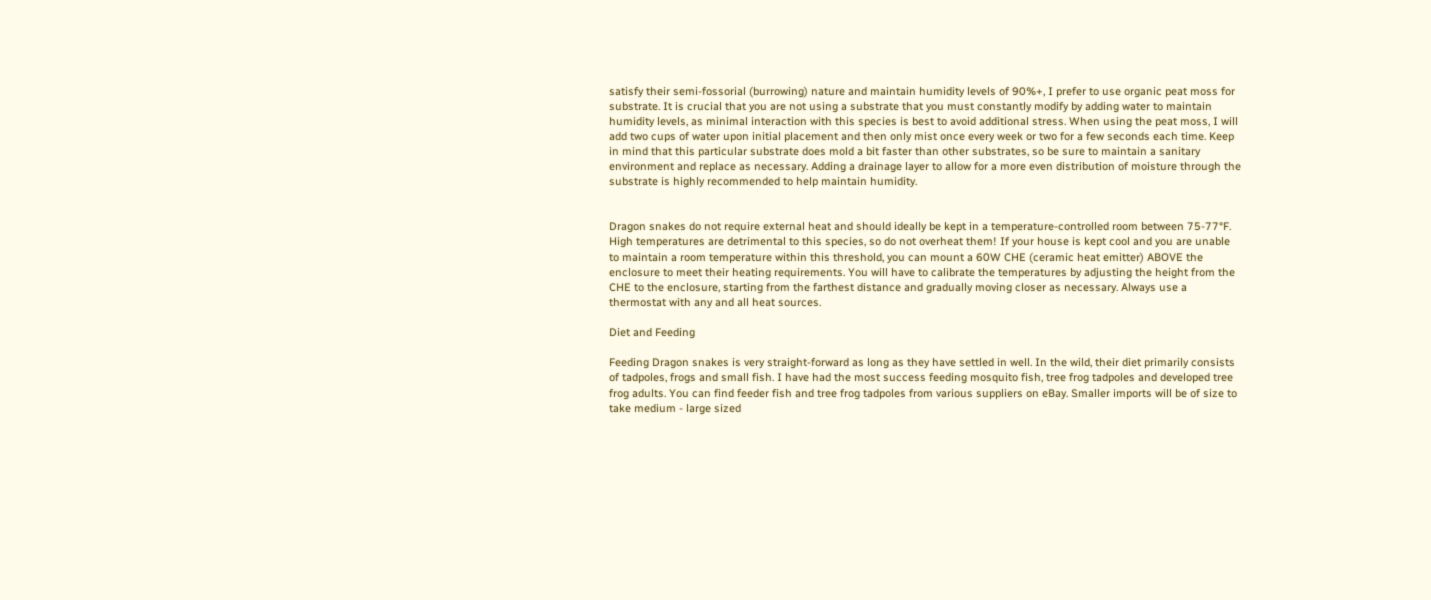satisfy their semi-fossorial (burrowing) nature and maintain humidity levels of 90%+, I prefer to use organic peat moss for substrate. It is crucial that you are not using a substrate that you must constantly modify by adding water to maintain humidity levels, as minimal interaction with this species is best to avoid additional stress. When using the peat moss, I will add two cups of water upon initial placement and then only mist once every week or two for a few seconds each time. Keep in mind that this particular substrate does mold a bit faster than other substrates, so be sure to maintain a sanitary environment and replace as necessary. Adding a drainage layer to allow for a more even distribution of moisture through the substrate is highly recommended to help maintain humidity.


Dragon snakes do not require external heat and should ideally be kept in a temperature-controlled room between 75-77°F. High temperatures are detrimental to this species, so do not overheat them! If your house is kept cool and you are unable to maintain a room temperature within this threshold, you can mount a 60W CHE (ceramic heat emitter) ABOVE the enclosure to meet their heating requirements. You will have to calibrate the temperatures by adjusting the height from the CHE to the enclosure, starting from the farthest distance and gradually moving closer as necessary. Always use a thermostat with any and all heat sources.

Diet and Feeding

Feeding Dragon snakes is very straight-forward as long as they have settled in well. In the wild, their diet primarily consists of tadpoles, frogs and small fish. I have had the most success feeding mosquito fish, tree frog tadpoles and developed tree frog adults. You can find feeder fish and tree frog tadpoles from various suppliers on eBay. Smaller imports will be of size to take medium - large sized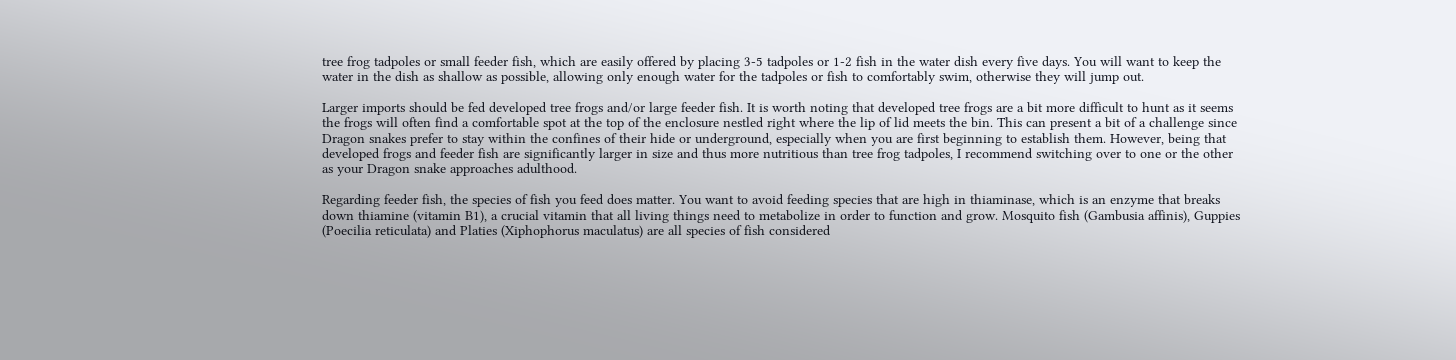tree frog tadpoles or small feeder fish, which are easily offered by placing 3-5 tadpoles or 1-2 fish in the water dish every five days. You will want to keep the water in the dish as shallow as possible, allowing only enough water for the tadpoles or fish to comfortably swim, otherwise they will jump out.

Larger imports should be fed developed tree frogs and/or large feeder fish. It is worth noting that developed tree frogs are a bit more difficult to hunt as it seems the frogs will often find a comfortable spot at the top of the enclosure nestled right where the lip of lid meets the bin. This can present a bit of a challenge since Dragon snakes prefer to stay within the confines of their hide or underground, especially when you are first beginning to establish them. However, being that developed frogs and feeder fish are significantly larger in size and thus more nutritious than tree frog tadpoles, I recommend switching over to one or the other as your Dragon snake approaches adulthood.

Regarding feeder fish, the species of fish you feed does matter. You want to avoid feeding species that are high in thiaminase, which is an enzyme that breaks down thiamine (vitamin B1), a crucial vitamin that all living things need to metabolize in order to function and grow. Mosquito fish (Gambusia affinis), Guppies (Poecilia reticulata) and Platies (Xiphophorus maculatus) are all species of fish considered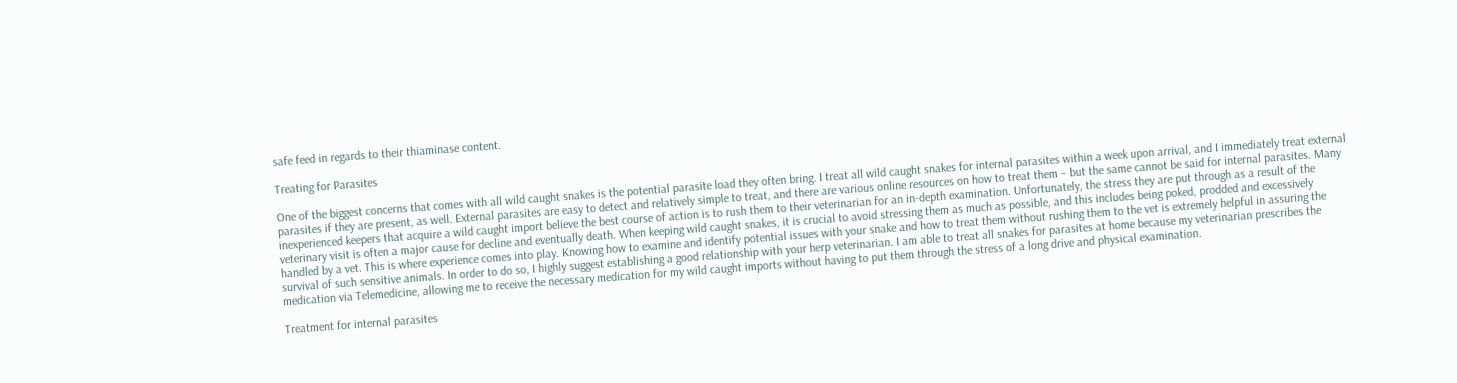safe feed in regards to their thiaminase content.

Treating for Parasites

One of the biggest concerns that comes with all wild caught snakes is the potential parasite load they often bring. I treat all wild caught snakes for internal parasites within a week upon arrival, and I immediately treat external parasites if they are present, as well. External parasites are easy to detect and relatively simple to treat, and there are various online resources on how to treat them – but the same cannot be said for internal parasites. Many inexperienced keepers that acquire a wild caught import believe the best course of action is to rush them to their veterinarian for an in-depth examination. Unfortunately, the stress they are put through as a result of the veterinary visit is often a major cause for decline and eventually death. When keeping wild caught snakes, it is crucial to avoid stressing them as much as possible, and this includes being poked, prodded and excessively handled by a vet. This is where experience comes into play. Knowing how to examine and identify potential issues with your snake and how to treat them without rushing them to the vet is extremely helpful in assuring the survival of such sensitive animals. In order to do so, I highly suggest establishing a good relationship with your herp veterinarian. I am able to treat all snakes for parasites at home because my veterinarian prescribes the medication via Telemedicine, allowing me to receive the necessary medication for my wild caught imports without having to put them through the stress of a long drive and physical examination.

Treatment for internal parasites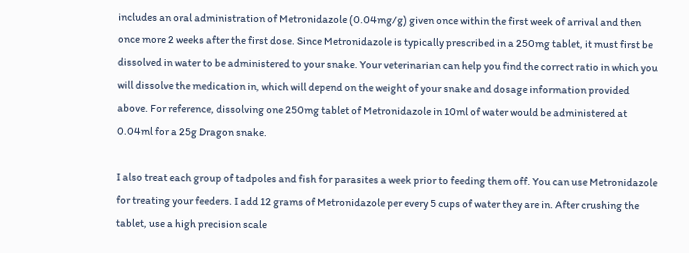includes an oral administration of Metronidazole (0.04mg/g) given once within the first week of arrival and then once more 2 weeks after the first dose. Since Metronidazole is typically prescribed in a 250mg tablet, it must first be dissolved in water to be administered to your snake. Your veterinarian can help you find the correct ratio in which you will dissolve the medication in, which will depend on the weight of your snake and dosage information provided above. For reference, dissolving one 250mg tablet of Metronidazole in 10ml of water would be administered at 0.04ml for a 25g Dragon snake.

I also treat each group of tadpoles and fish for parasites a week prior to feeding them off. You can use Metronidazole for treating your feeders. I add 12 grams of Metronidazole per every 5 cups of water they are in. After crushing the tablet, use a high precision scale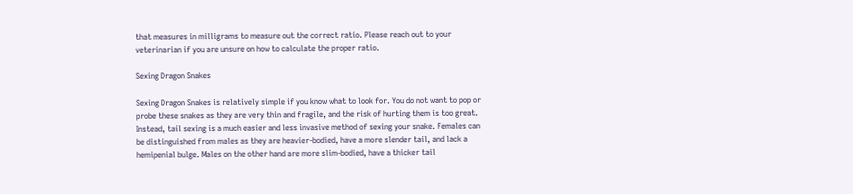that measures in milligrams to measure out the correct ratio. Please reach out to your veterinarian if you are unsure on how to calculate the proper ratio.

Sexing Dragon Snakes

Sexing Dragon Snakes is relatively simple if you know what to look for. You do not want to pop or probe these snakes as they are very thin and fragile, and the risk of hurting them is too great. Instead, tail sexing is a much easier and less invasive method of sexing your snake. Females can be distinguished from males as they are heavier-bodied, have a more slender tail, and lack a hemipenial bulge. Males on the other hand are more slim-bodied, have a thicker tail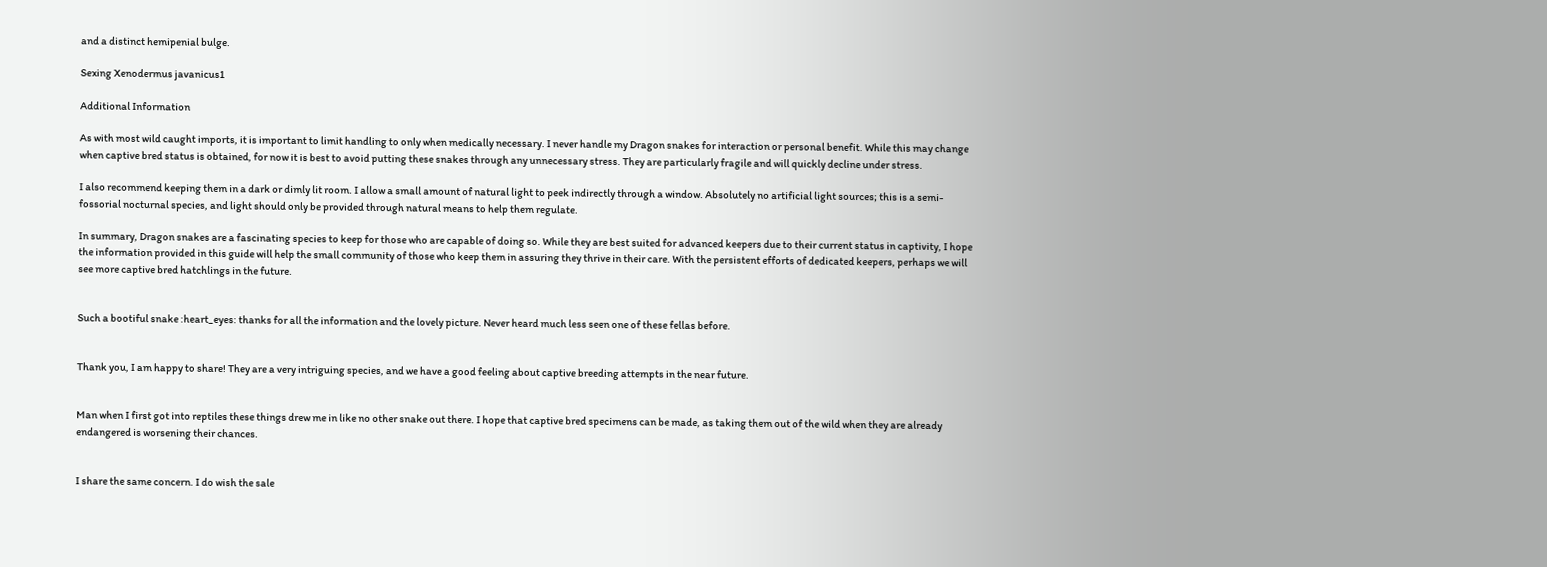and a distinct hemipenial bulge.

Sexing Xenodermus javanicus1

Additional Information

As with most wild caught imports, it is important to limit handling to only when medically necessary. I never handle my Dragon snakes for interaction or personal benefit. While this may change when captive bred status is obtained, for now it is best to avoid putting these snakes through any unnecessary stress. They are particularly fragile and will quickly decline under stress.

I also recommend keeping them in a dark or dimly lit room. I allow a small amount of natural light to peek indirectly through a window. Absolutely no artificial light sources; this is a semi-fossorial nocturnal species, and light should only be provided through natural means to help them regulate.

In summary, Dragon snakes are a fascinating species to keep for those who are capable of doing so. While they are best suited for advanced keepers due to their current status in captivity, I hope the information provided in this guide will help the small community of those who keep them in assuring they thrive in their care. With the persistent efforts of dedicated keepers, perhaps we will see more captive bred hatchlings in the future.


Such a bootiful snake :heart_eyes: thanks for all the information and the lovely picture. Never heard much less seen one of these fellas before.


Thank you, I am happy to share! They are a very intriguing species, and we have a good feeling about captive breeding attempts in the near future.


Man when I first got into reptiles these things drew me in like no other snake out there. I hope that captive bred specimens can be made, as taking them out of the wild when they are already endangered is worsening their chances.


I share the same concern. I do wish the sale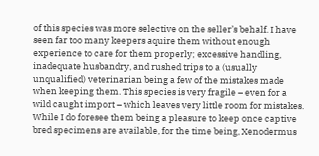of this species was more selective on the seller’s behalf. I have seen far too many keepers aquire them without enough experience to care for them properly; excessive handling, inadequate husbandry, and rushed trips to a (usually unqualified) veterinarian being a few of the mistakes made when keeping them. This species is very fragile – even for a wild caught import – which leaves very little room for mistakes. While I do foresee them being a pleasure to keep once captive bred specimens are available, for the time being, Xenodermus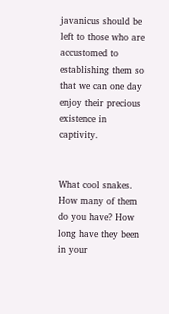javanicus should be left to those who are accustomed to establishing them so that we can one day enjoy their precious existence in captivity.


What cool snakes. How many of them do you have? How long have they been in your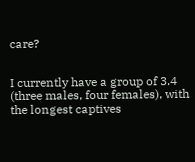care?


I currently have a group of 3.4 (three males, four females), with the longest captives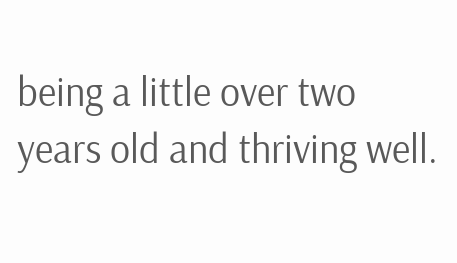being a little over two years old and thriving well.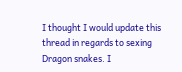I thought I would update this thread in regards to sexing Dragon snakes. I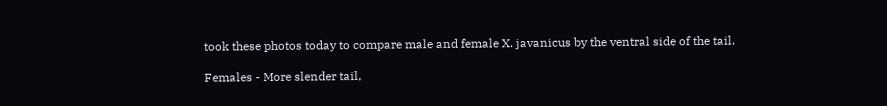took these photos today to compare male and female X. javanicus by the ventral side of the tail.

Females - More slender tail,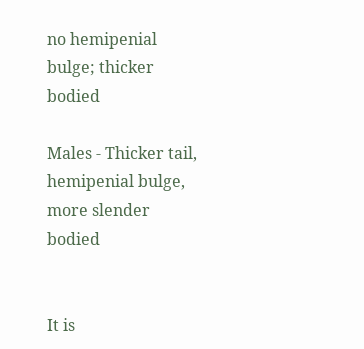no hemipenial bulge; thicker bodied

Males - Thicker tail, hemipenial bulge, more slender bodied


It is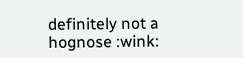definitely not a hognose :wink: